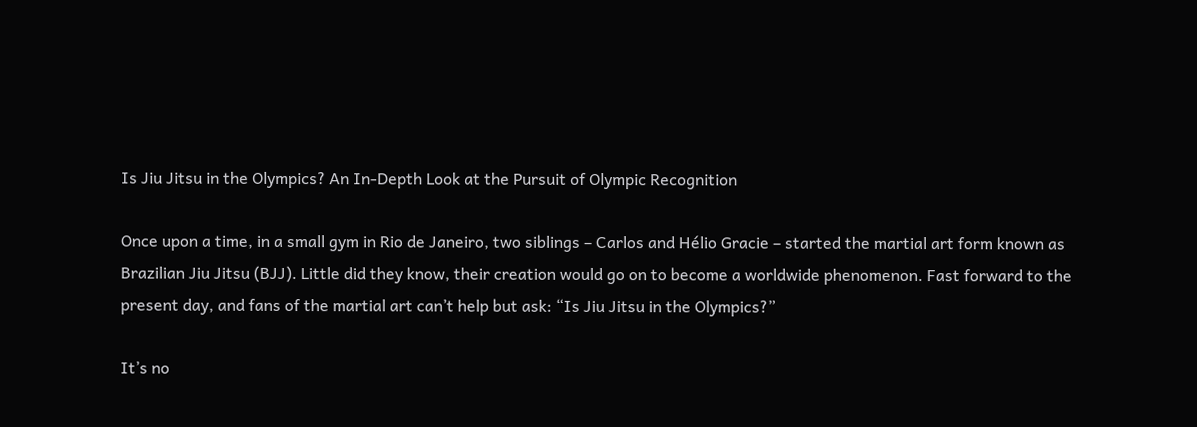Is Jiu Jitsu in the Olympics? An In-Depth Look at the Pursuit of Olympic Recognition

Once upon a time, in a small gym in Rio de Janeiro, two siblings – Carlos and Hélio Gracie – started the martial art form known as Brazilian Jiu Jitsu (BJJ). Little did they know, their creation would go on to become a worldwide phenomenon. Fast forward to the present day, and fans of the martial art can’t help but ask: “Is Jiu Jitsu in the Olympics?”

It’s no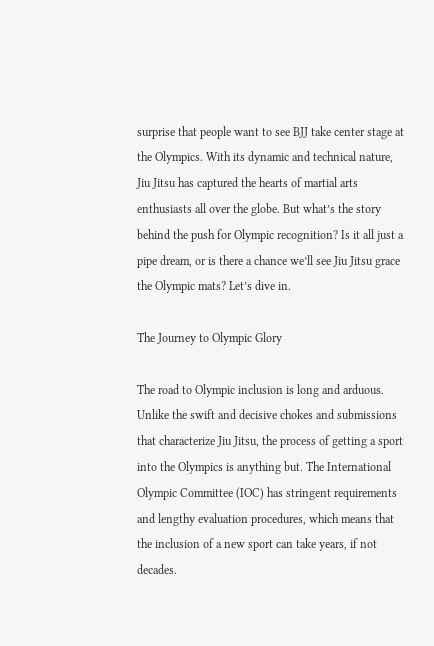surprise that people want to see BJJ take center stage at the Olympics. With its dynamic and technical nature, Jiu Jitsu has captured the hearts of martial arts enthusiasts all over the globe. But what’s the story behind the push for Olympic recognition? Is it all just a pipe dream, or is there a chance we’ll see Jiu Jitsu grace the Olympic mats? Let’s dive in.

The Journey to Olympic Glory

The road to Olympic inclusion is long and arduous. Unlike the swift and decisive chokes and submissions that characterize Jiu Jitsu, the process of getting a sport into the Olympics is anything but. The International Olympic Committee (IOC) has stringent requirements and lengthy evaluation procedures, which means that the inclusion of a new sport can take years, if not decades.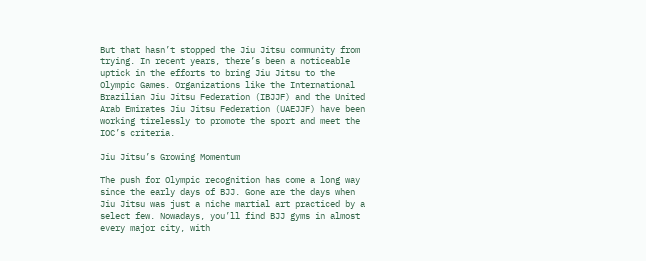But that hasn’t stopped the Jiu Jitsu community from trying. In recent years, there’s been a noticeable uptick in the efforts to bring Jiu Jitsu to the Olympic Games. Organizations like the International Brazilian Jiu Jitsu Federation (IBJJF) and the United Arab Emirates Jiu Jitsu Federation (UAEJJF) have been working tirelessly to promote the sport and meet the IOC’s criteria.

Jiu Jitsu’s Growing Momentum

The push for Olympic recognition has come a long way since the early days of BJJ. Gone are the days when Jiu Jitsu was just a niche martial art practiced by a select few. Nowadays, you’ll find BJJ gyms in almost every major city, with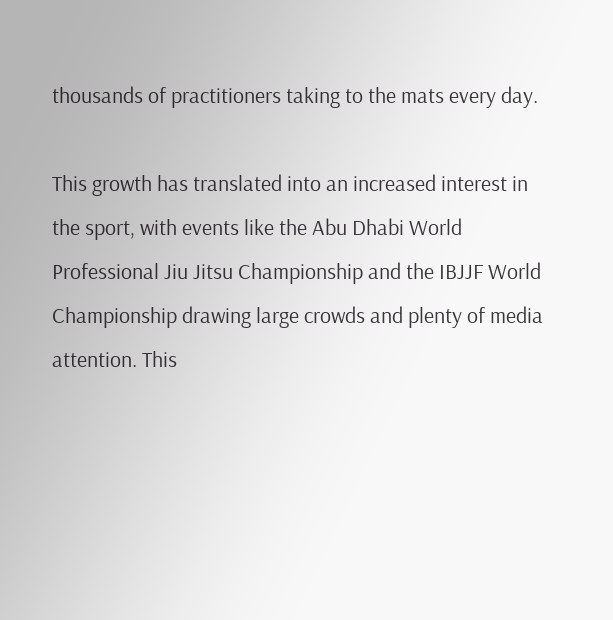thousands of practitioners taking to the mats every day.

This growth has translated into an increased interest in the sport, with events like the Abu Dhabi World Professional Jiu Jitsu Championship and the IBJJF World Championship drawing large crowds and plenty of media attention. This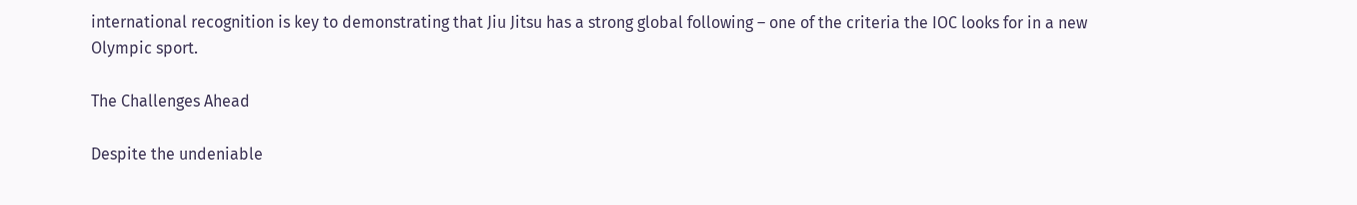international recognition is key to demonstrating that Jiu Jitsu has a strong global following – one of the criteria the IOC looks for in a new Olympic sport.

The Challenges Ahead

Despite the undeniable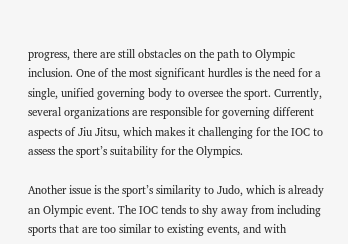progress, there are still obstacles on the path to Olympic inclusion. One of the most significant hurdles is the need for a single, unified governing body to oversee the sport. Currently, several organizations are responsible for governing different aspects of Jiu Jitsu, which makes it challenging for the IOC to assess the sport’s suitability for the Olympics.

Another issue is the sport’s similarity to Judo, which is already an Olympic event. The IOC tends to shy away from including sports that are too similar to existing events, and with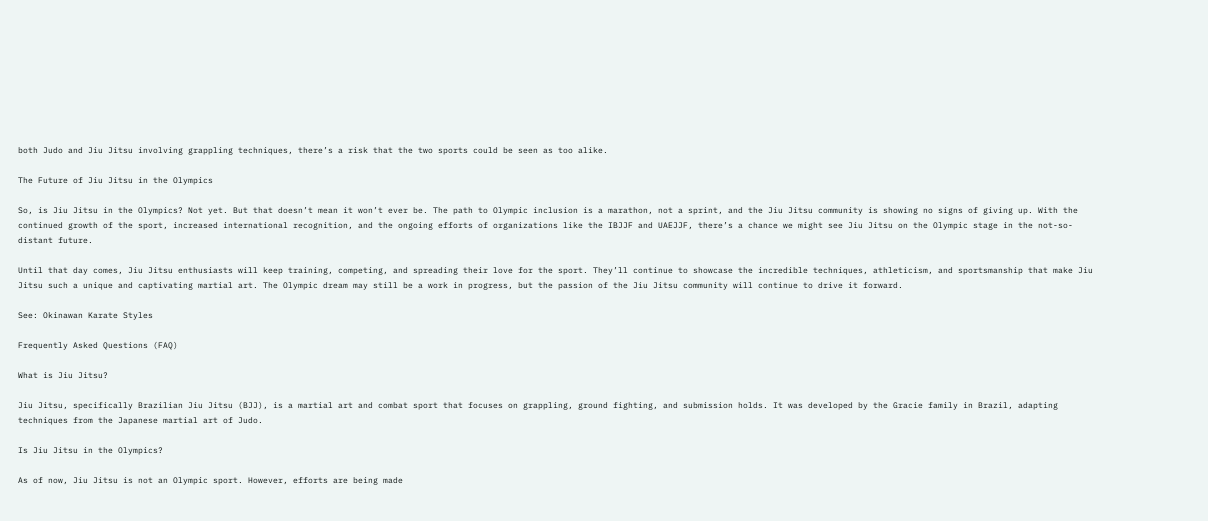both Judo and Jiu Jitsu involving grappling techniques, there’s a risk that the two sports could be seen as too alike.

The Future of Jiu Jitsu in the Olympics

So, is Jiu Jitsu in the Olympics? Not yet. But that doesn’t mean it won’t ever be. The path to Olympic inclusion is a marathon, not a sprint, and the Jiu Jitsu community is showing no signs of giving up. With the continued growth of the sport, increased international recognition, and the ongoing efforts of organizations like the IBJJF and UAEJJF, there’s a chance we might see Jiu Jitsu on the Olympic stage in the not-so-distant future.

Until that day comes, Jiu Jitsu enthusiasts will keep training, competing, and spreading their love for the sport. They’ll continue to showcase the incredible techniques, athleticism, and sportsmanship that make Jiu Jitsu such a unique and captivating martial art. The Olympic dream may still be a work in progress, but the passion of the Jiu Jitsu community will continue to drive it forward.

See: Okinawan Karate Styles

Frequently Asked Questions (FAQ)

What is Jiu Jitsu?

Jiu Jitsu, specifically Brazilian Jiu Jitsu (BJJ), is a martial art and combat sport that focuses on grappling, ground fighting, and submission holds. It was developed by the Gracie family in Brazil, adapting techniques from the Japanese martial art of Judo.

Is Jiu Jitsu in the Olympics?

As of now, Jiu Jitsu is not an Olympic sport. However, efforts are being made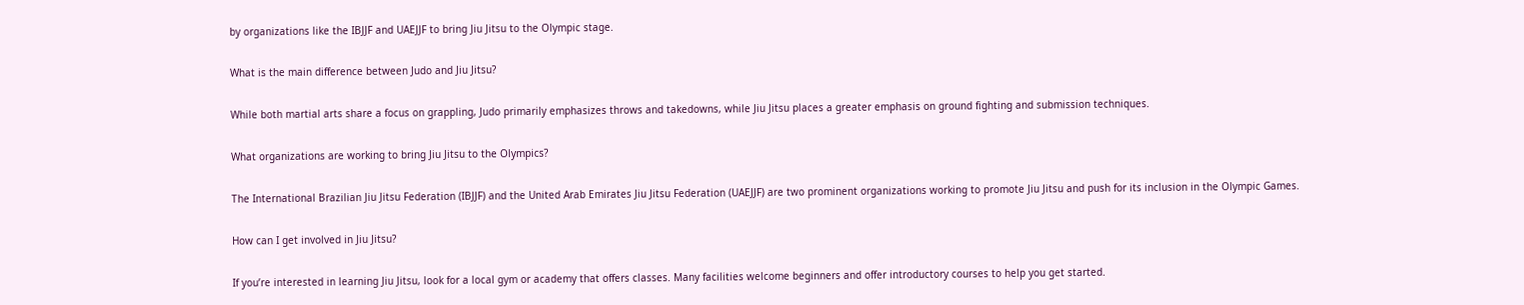by organizations like the IBJJF and UAEJJF to bring Jiu Jitsu to the Olympic stage.

What is the main difference between Judo and Jiu Jitsu?

While both martial arts share a focus on grappling, Judo primarily emphasizes throws and takedowns, while Jiu Jitsu places a greater emphasis on ground fighting and submission techniques.

What organizations are working to bring Jiu Jitsu to the Olympics?

The International Brazilian Jiu Jitsu Federation (IBJJF) and the United Arab Emirates Jiu Jitsu Federation (UAEJJF) are two prominent organizations working to promote Jiu Jitsu and push for its inclusion in the Olympic Games.

How can I get involved in Jiu Jitsu?

If you’re interested in learning Jiu Jitsu, look for a local gym or academy that offers classes. Many facilities welcome beginners and offer introductory courses to help you get started.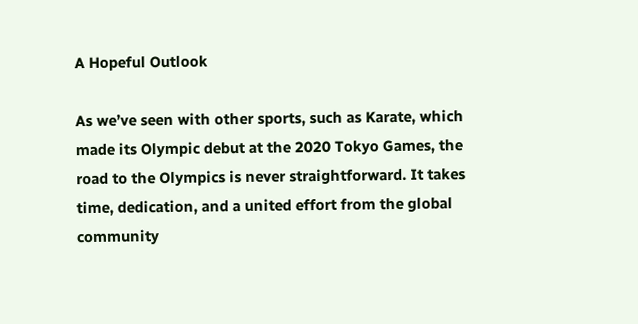A Hopeful Outlook

As we’ve seen with other sports, such as Karate, which made its Olympic debut at the 2020 Tokyo Games, the road to the Olympics is never straightforward. It takes time, dedication, and a united effort from the global community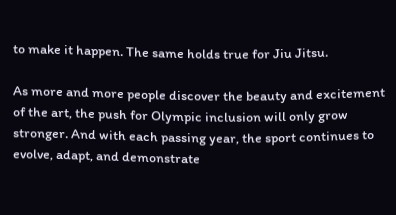to make it happen. The same holds true for Jiu Jitsu.

As more and more people discover the beauty and excitement of the art, the push for Olympic inclusion will only grow stronger. And with each passing year, the sport continues to evolve, adapt, and demonstrate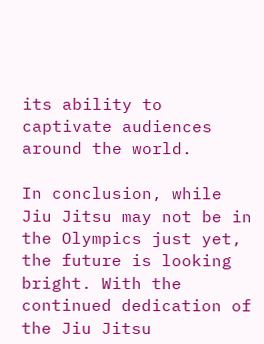its ability to captivate audiences around the world.

In conclusion, while Jiu Jitsu may not be in the Olympics just yet, the future is looking bright. With the continued dedication of the Jiu Jitsu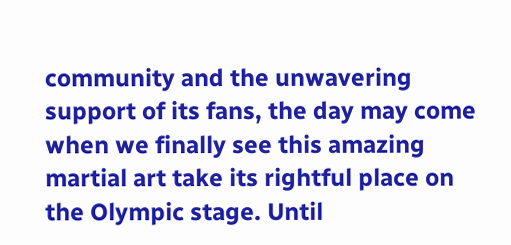community and the unwavering support of its fans, the day may come when we finally see this amazing martial art take its rightful place on the Olympic stage. Until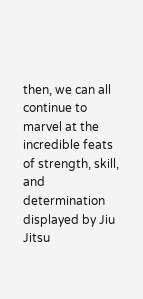then, we can all continue to marvel at the incredible feats of strength, skill, and determination displayed by Jiu Jitsu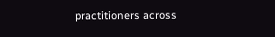practitioners across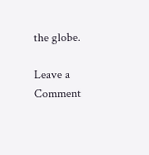the globe.

Leave a Comment